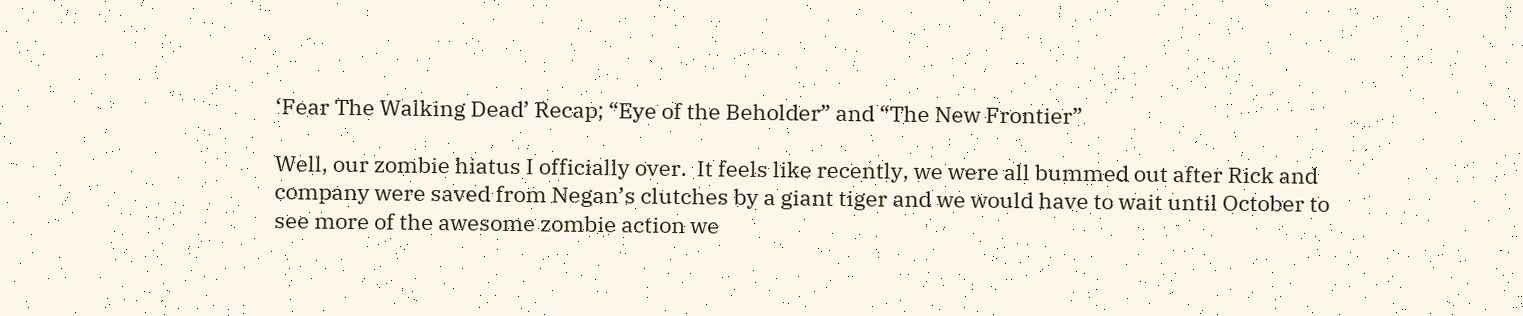‘Fear The Walking Dead’ Recap; “Eye of the Beholder” and “The New Frontier”

Well, our zombie hiatus I officially over.  It feels like recently, we were all bummed out after Rick and company were saved from Negan’s clutches by a giant tiger and we would have to wait until October to see more of the awesome zombie action we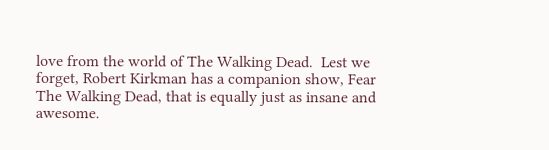love from the world of The Walking Dead.  Lest we forget, Robert Kirkman has a companion show, Fear The Walking Dead, that is equally just as insane and awesome.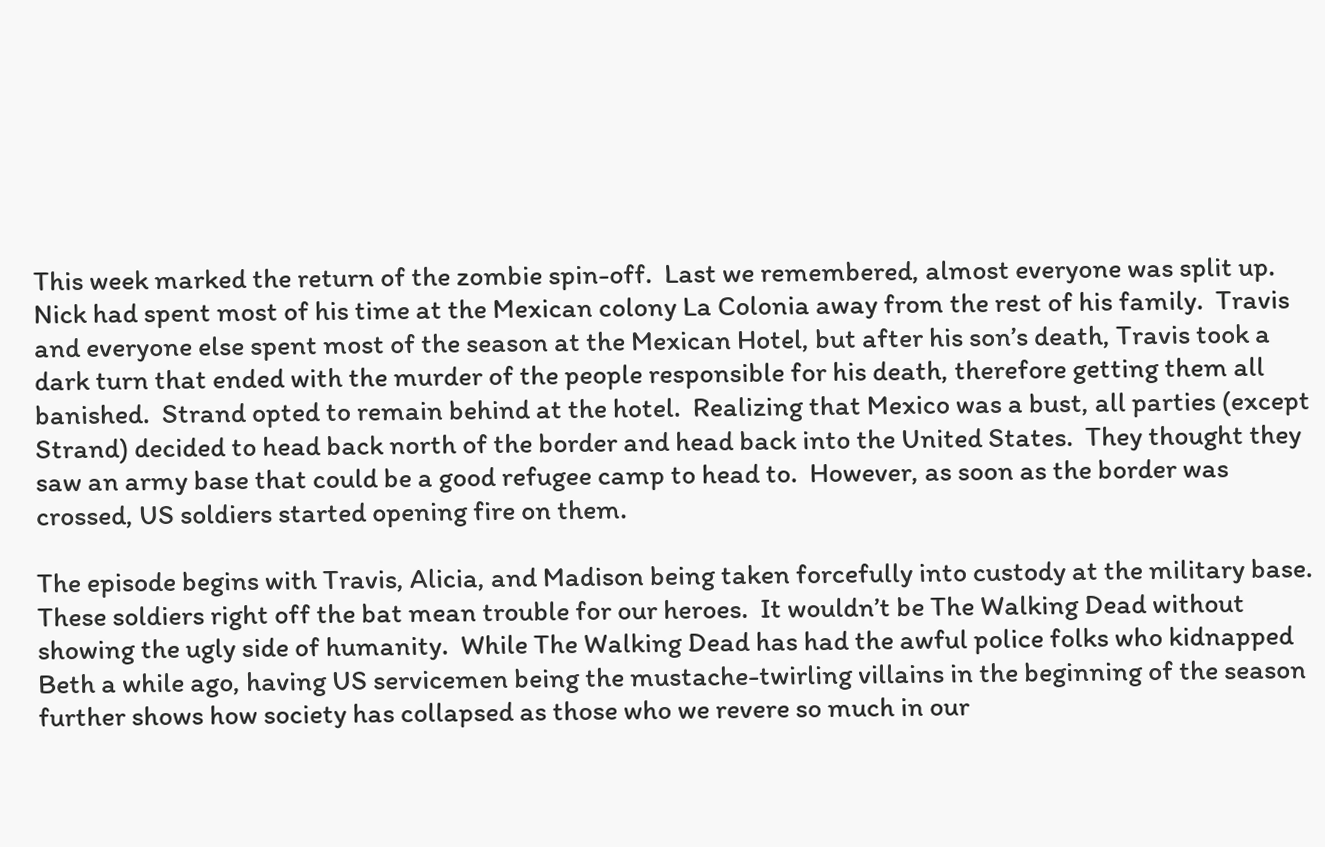This week marked the return of the zombie spin-off.  Last we remembered, almost everyone was split up.  Nick had spent most of his time at the Mexican colony La Colonia away from the rest of his family.  Travis and everyone else spent most of the season at the Mexican Hotel, but after his son’s death, Travis took a dark turn that ended with the murder of the people responsible for his death, therefore getting them all banished.  Strand opted to remain behind at the hotel.  Realizing that Mexico was a bust, all parties (except Strand) decided to head back north of the border and head back into the United States.  They thought they saw an army base that could be a good refugee camp to head to.  However, as soon as the border was crossed, US soldiers started opening fire on them.

The episode begins with Travis, Alicia, and Madison being taken forcefully into custody at the military base.  These soldiers right off the bat mean trouble for our heroes.  It wouldn’t be The Walking Dead without showing the ugly side of humanity.  While The Walking Dead has had the awful police folks who kidnapped Beth a while ago, having US servicemen being the mustache-twirling villains in the beginning of the season further shows how society has collapsed as those who we revere so much in our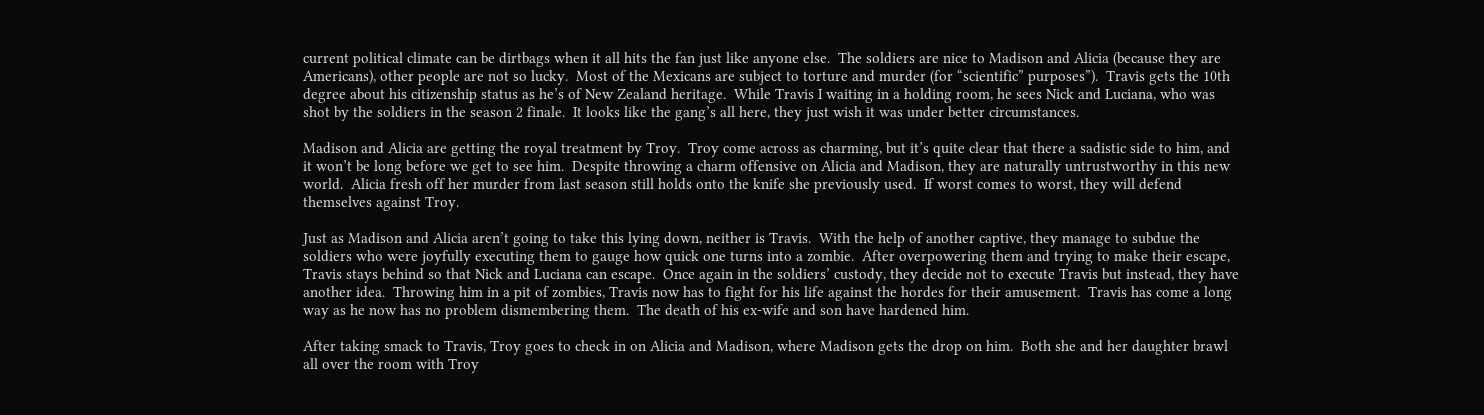current political climate can be dirtbags when it all hits the fan just like anyone else.  The soldiers are nice to Madison and Alicia (because they are Americans), other people are not so lucky.  Most of the Mexicans are subject to torture and murder (for “scientific” purposes”).  Travis gets the 10th degree about his citizenship status as he’s of New Zealand heritage.  While Travis I waiting in a holding room, he sees Nick and Luciana, who was shot by the soldiers in the season 2 finale.  It looks like the gang’s all here, they just wish it was under better circumstances.

Madison and Alicia are getting the royal treatment by Troy.  Troy come across as charming, but it’s quite clear that there a sadistic side to him, and it won’t be long before we get to see him.  Despite throwing a charm offensive on Alicia and Madison, they are naturally untrustworthy in this new world.  Alicia fresh off her murder from last season still holds onto the knife she previously used.  If worst comes to worst, they will defend themselves against Troy.

Just as Madison and Alicia aren’t going to take this lying down, neither is Travis.  With the help of another captive, they manage to subdue the soldiers who were joyfully executing them to gauge how quick one turns into a zombie.  After overpowering them and trying to make their escape, Travis stays behind so that Nick and Luciana can escape.  Once again in the soldiers’ custody, they decide not to execute Travis but instead, they have another idea.  Throwing him in a pit of zombies, Travis now has to fight for his life against the hordes for their amusement.  Travis has come a long way as he now has no problem dismembering them.  The death of his ex-wife and son have hardened him.

After taking smack to Travis, Troy goes to check in on Alicia and Madison, where Madison gets the drop on him.  Both she and her daughter brawl all over the room with Troy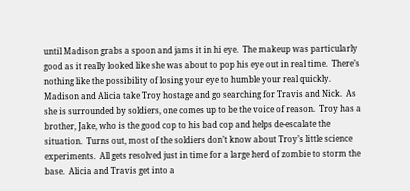until Madison grabs a spoon and jams it in hi eye.  The makeup was particularly good as it really looked like she was about to pop his eye out in real time.  There’s nothing like the possibility of losing your eye to humble your real quickly.  Madison and Alicia take Troy hostage and go searching for Travis and Nick.  As she is surrounded by soldiers, one comes up to be the voice of reason.  Troy has a brother, Jake, who is the good cop to his bad cop and helps de-escalate the situation.  Turns out, most of the soldiers don’t know about Troy’s little science experiments.  All gets resolved just in time for a large herd of zombie to storm the base.  Alicia and Travis get into a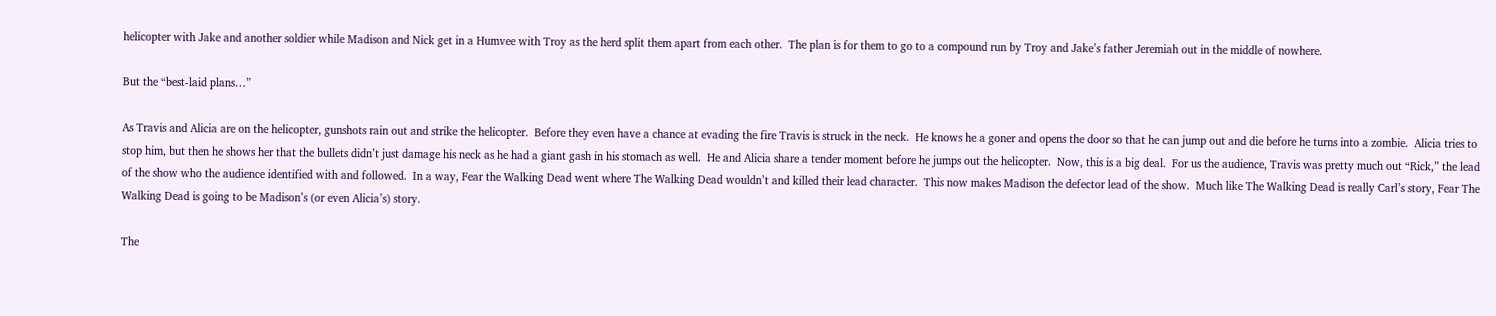helicopter with Jake and another soldier while Madison and Nick get in a Humvee with Troy as the herd split them apart from each other.  The plan is for them to go to a compound run by Troy and Jake’s father Jeremiah out in the middle of nowhere.

But the “best-laid plans…”

As Travis and Alicia are on the helicopter, gunshots rain out and strike the helicopter.  Before they even have a chance at evading the fire Travis is struck in the neck.  He knows he a goner and opens the door so that he can jump out and die before he turns into a zombie.  Alicia tries to stop him, but then he shows her that the bullets didn’t just damage his neck as he had a giant gash in his stomach as well.  He and Alicia share a tender moment before he jumps out the helicopter.  Now, this is a big deal.  For us the audience, Travis was pretty much out “Rick,” the lead of the show who the audience identified with and followed.  In a way, Fear the Walking Dead went where The Walking Dead wouldn’t and killed their lead character.  This now makes Madison the defector lead of the show.  Much like The Walking Dead is really Carl’s story, Fear The Walking Dead is going to be Madison’s (or even Alicia’s) story.

The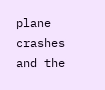plane crashes and the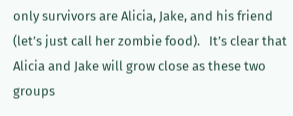only survivors are Alicia, Jake, and his friend (let’s just call her zombie food).   It’s clear that Alicia and Jake will grow close as these two groups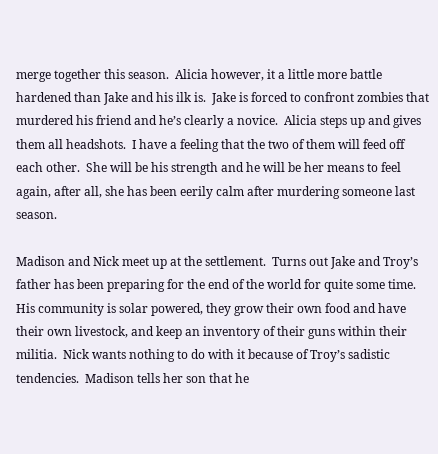merge together this season.  Alicia however, it a little more battle hardened than Jake and his ilk is.  Jake is forced to confront zombies that murdered his friend and he’s clearly a novice.  Alicia steps up and gives them all headshots.  I have a feeling that the two of them will feed off each other.  She will be his strength and he will be her means to feel again, after all, she has been eerily calm after murdering someone last season.

Madison and Nick meet up at the settlement.  Turns out Jake and Troy’s father has been preparing for the end of the world for quite some time.  His community is solar powered, they grow their own food and have their own livestock, and keep an inventory of their guns within their militia.  Nick wants nothing to do with it because of Troy’s sadistic tendencies.  Madison tells her son that he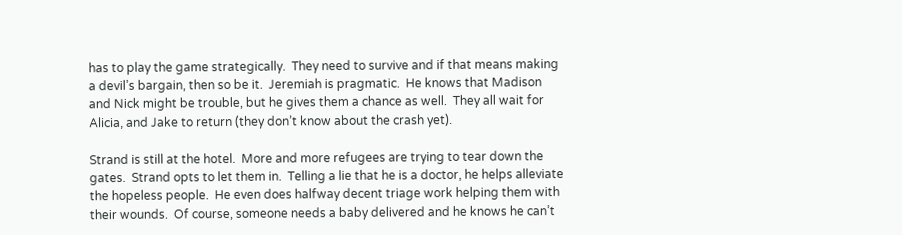has to play the game strategically.  They need to survive and if that means making a devil’s bargain, then so be it.  Jeremiah is pragmatic.  He knows that Madison and Nick might be trouble, but he gives them a chance as well.  They all wait for Alicia, and Jake to return (they don’t know about the crash yet).

Strand is still at the hotel.  More and more refugees are trying to tear down the gates.  Strand opts to let them in.  Telling a lie that he is a doctor, he helps alleviate the hopeless people.  He even does halfway decent triage work helping them with their wounds.  Of course, someone needs a baby delivered and he knows he can’t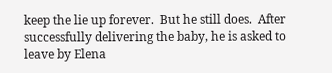keep the lie up forever.  But he still does.  After successfully delivering the baby, he is asked to leave by Elena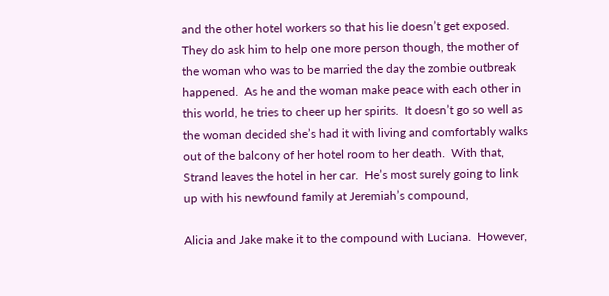and the other hotel workers so that his lie doesn’t get exposed.  They do ask him to help one more person though, the mother of the woman who was to be married the day the zombie outbreak happened.  As he and the woman make peace with each other in this world, he tries to cheer up her spirits.  It doesn’t go so well as the woman decided she’s had it with living and comfortably walks out of the balcony of her hotel room to her death.  With that, Strand leaves the hotel in her car.  He’s most surely going to link up with his newfound family at Jeremiah’s compound,

Alicia and Jake make it to the compound with Luciana.  However,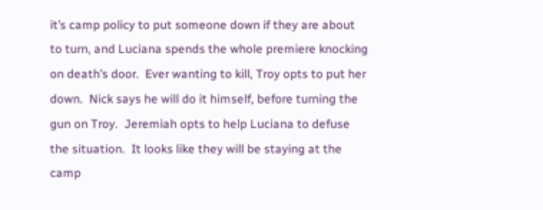it’s camp policy to put someone down if they are about to turn, and Luciana spends the whole premiere knocking on death’s door.  Ever wanting to kill, Troy opts to put her down.  Nick says he will do it himself, before turning the gun on Troy.  Jeremiah opts to help Luciana to defuse the situation.  It looks like they will be staying at the camp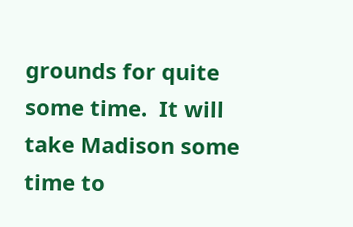grounds for quite some time.  It will take Madison some time to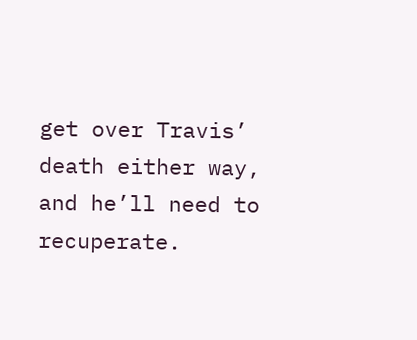get over Travis’ death either way, and he’ll need to recuperate.